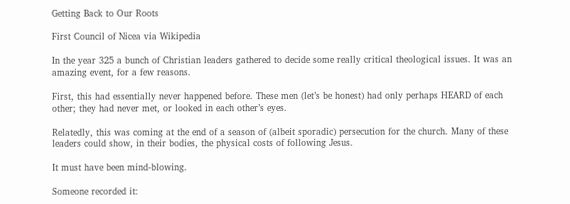Getting Back to Our Roots

First Council of Nicea via Wikipedia

In the year 325 a bunch of Christian leaders gathered to decide some really critical theological issues. It was an amazing event, for a few reasons.

First, this had essentially never happened before. These men (let’s be honest) had only perhaps HEARD of each other; they had never met, or looked in each other’s eyes.

Relatedly, this was coming at the end of a season of (albeit sporadic) persecution for the church. Many of these leaders could show, in their bodies, the physical costs of following Jesus.

It must have been mind-blowing.

Someone recorded it: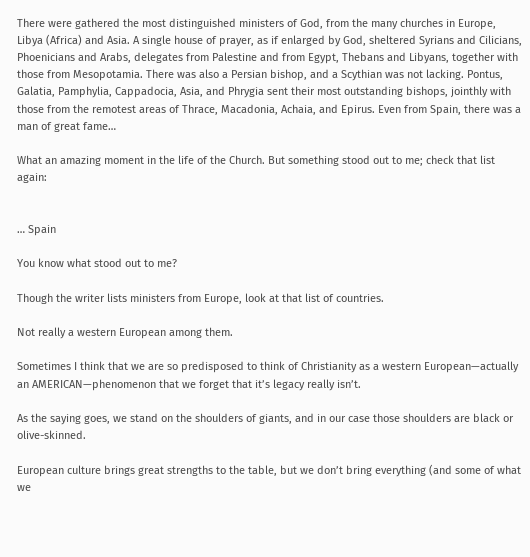There were gathered the most distinguished ministers of God, from the many churches in Europe, Libya (Africa) and Asia. A single house of prayer, as if enlarged by God, sheltered Syrians and Cilicians, Phoenicians and Arabs, delegates from Palestine and from Egypt, Thebans and Libyans, together with those from Mesopotamia. There was also a Persian bishop, and a Scythian was not lacking. Pontus, Galatia, Pamphylia, Cappadocia, Asia, and Phrygia sent their most outstanding bishops, jointhly with those from the remotest areas of Thrace, Macadonia, Achaia, and Epirus. Even from Spain, there was a man of great fame…

What an amazing moment in the life of the Church. But something stood out to me; check that list again:


… Spain

You know what stood out to me?

Though the writer lists ministers from Europe, look at that list of countries.

Not really a western European among them.

Sometimes I think that we are so predisposed to think of Christianity as a western European—actually an AMERICAN—phenomenon that we forget that it’s legacy really isn’t.

As the saying goes, we stand on the shoulders of giants, and in our case those shoulders are black or olive-skinned.

European culture brings great strengths to the table, but we don’t bring everything (and some of what we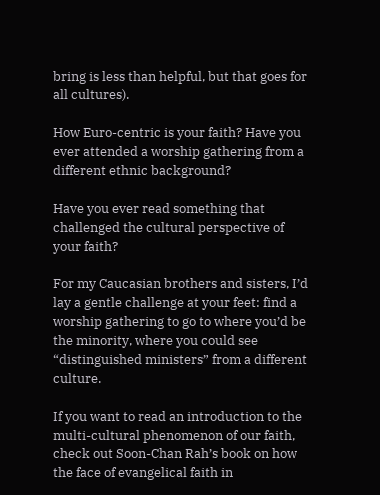bring is less than helpful, but that goes for all cultures).

How Euro-centric is your faith? Have you ever attended a worship gathering from a different ethnic background?

Have you ever read something that challenged the cultural perspective of your faith?

For my Caucasian brothers and sisters, I’d lay a gentle challenge at your feet: find a worship gathering to go to where you’d be the minority, where you could see “distinguished ministers” from a different culture.

If you want to read an introduction to the multi-cultural phenomenon of our faith, check out Soon-Chan Rah’s book on how the face of evangelical faith in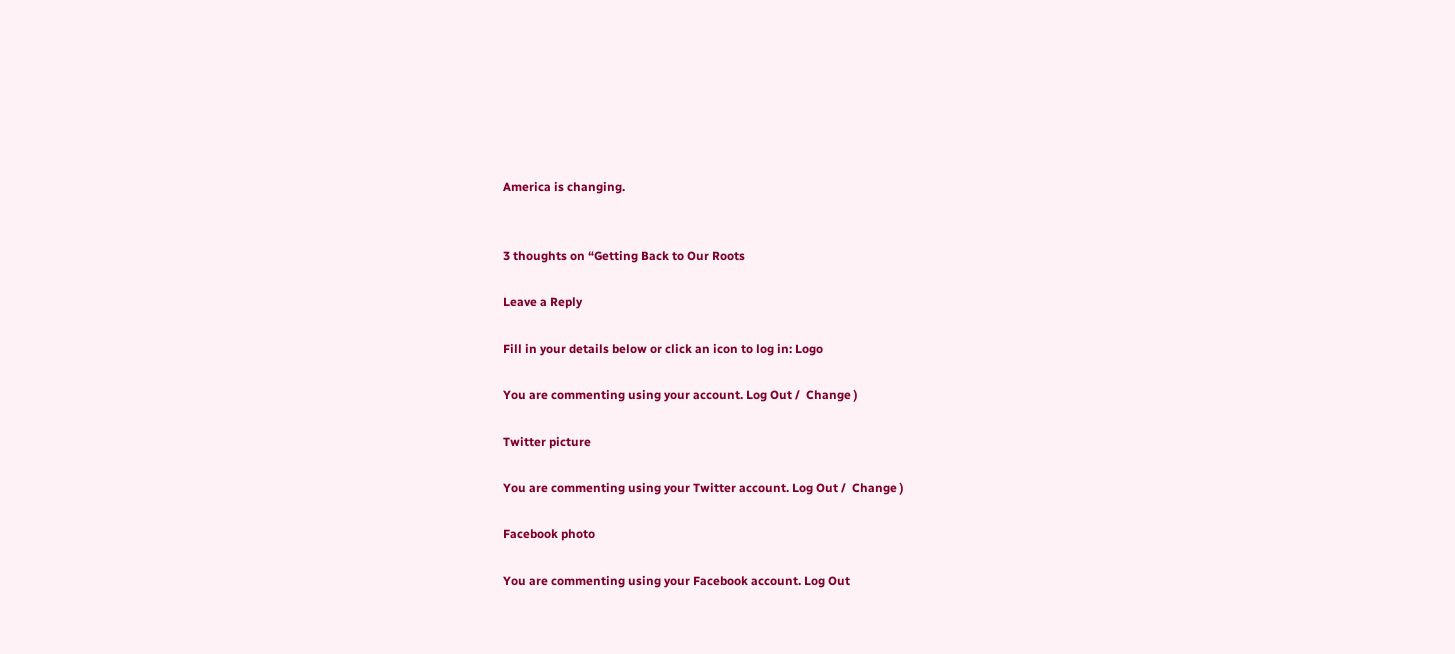America is changing.


3 thoughts on “Getting Back to Our Roots

Leave a Reply

Fill in your details below or click an icon to log in: Logo

You are commenting using your account. Log Out /  Change )

Twitter picture

You are commenting using your Twitter account. Log Out /  Change )

Facebook photo

You are commenting using your Facebook account. Log Out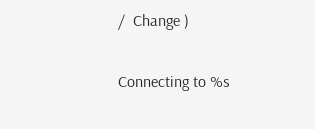/  Change )

Connecting to %s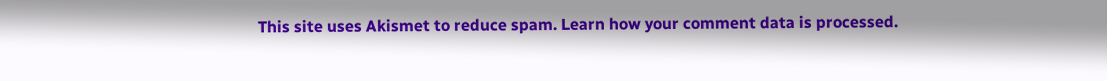This site uses Akismet to reduce spam. Learn how your comment data is processed.